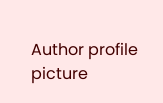Author profile picture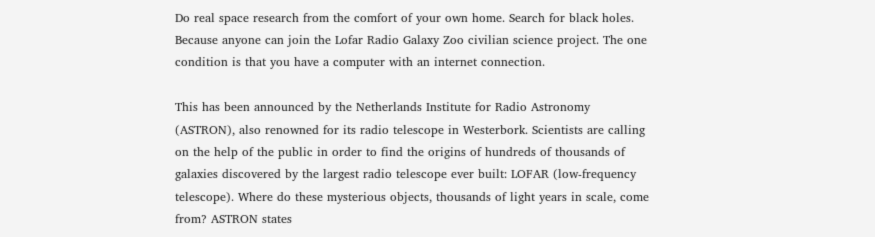Do real space research from the comfort of your own home. Search for black holes. Because anyone can join the Lofar Radio Galaxy Zoo civilian science project. The one condition is that you have a computer with an internet connection.

This has been announced by the Netherlands Institute for Radio Astronomy (ASTRON), also renowned for its radio telescope in Westerbork. Scientists are calling on the help of the public in order to find the origins of hundreds of thousands of galaxies discovered by the largest radio telescope ever built: LOFAR (low-frequency telescope). Where do these mysterious objects, thousands of light years in scale, come from? ASTRON states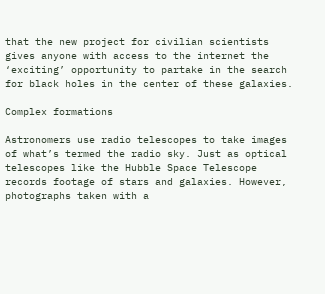that the new project for civilian scientists gives anyone with access to the internet the ‘exciting’ opportunity to partake in the search for black holes in the center of these galaxies.

Complex formations

Astronomers use radio telescopes to take images of what’s termed the radio sky. Just as optical telescopes like the Hubble Space Telescope records footage of stars and galaxies. However, photographs taken with a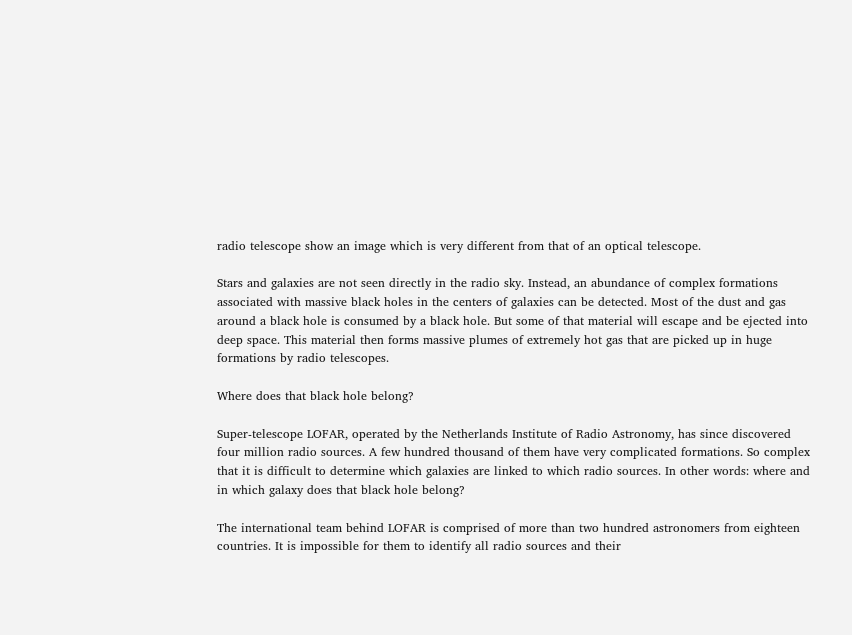radio telescope show an image which is very different from that of an optical telescope.

Stars and galaxies are not seen directly in the radio sky. Instead, an abundance of complex formations associated with massive black holes in the centers of galaxies can be detected. Most of the dust and gas around a black hole is consumed by a black hole. But some of that material will escape and be ejected into deep space. This material then forms massive plumes of extremely hot gas that are picked up in huge formations by radio telescopes.

Where does that black hole belong?

Super-telescope LOFAR, operated by the Netherlands Institute of Radio Astronomy, has since discovered four million radio sources. A few hundred thousand of them have very complicated formations. So complex that it is difficult to determine which galaxies are linked to which radio sources. In other words: where and in which galaxy does that black hole belong?

The international team behind LOFAR is comprised of more than two hundred astronomers from eighteen countries. It is impossible for them to identify all radio sources and their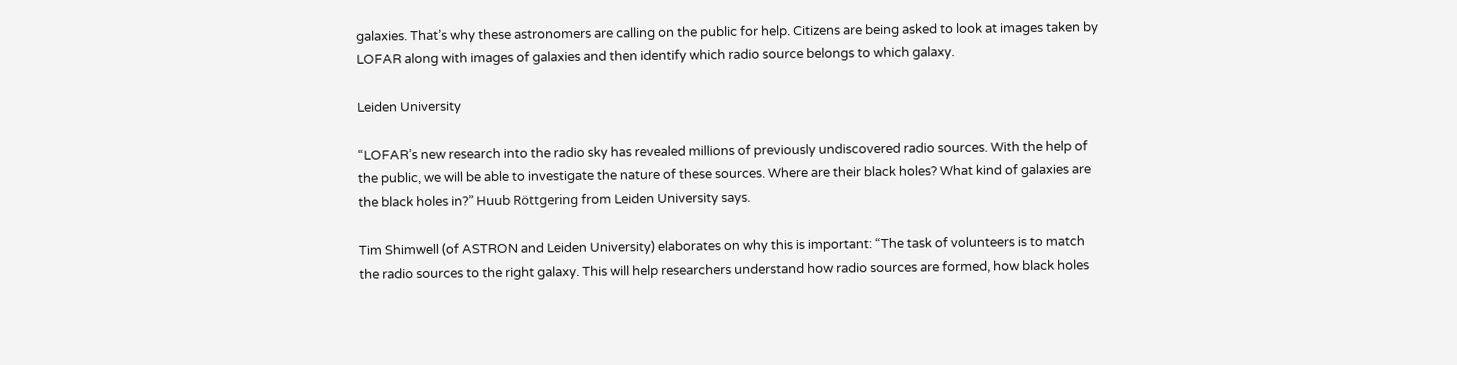galaxies. That’s why these astronomers are calling on the public for help. Citizens are being asked to look at images taken by LOFAR along with images of galaxies and then identify which radio source belongs to which galaxy.

Leiden University

“LOFAR’s new research into the radio sky has revealed millions of previously undiscovered radio sources. With the help of the public, we will be able to investigate the nature of these sources. Where are their black holes? What kind of galaxies are the black holes in?” Huub Röttgering from Leiden University says.

Tim Shimwell (of ASTRON and Leiden University) elaborates on why this is important: “The task of volunteers is to match the radio sources to the right galaxy. This will help researchers understand how radio sources are formed, how black holes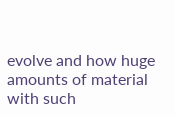evolve and how huge amounts of material with such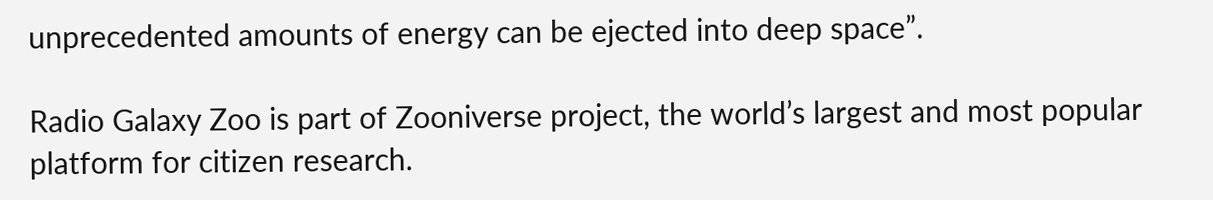unprecedented amounts of energy can be ejected into deep space”.

Radio Galaxy Zoo is part of Zooniverse project, the world’s largest and most popular platform for citizen research.